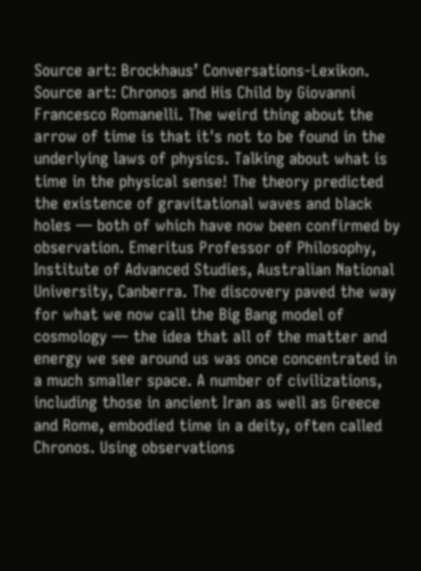Source art: Brockhaus’ Conversations-Lexikon. Source art: Chronos and His Child by Giovanni Francesco Romanelli. The weird thing about the arrow of time is that it's not to be found in the underlying laws of physics. Talking about what is time in the physical sense! The theory predicted the existence of gravitational waves and black holes — both of which have now been confirmed by observation. Emeritus Professor of Philosophy, Institute of Advanced Studies, Australian National University, Canberra. The discovery paved the way for what we now call the Big Bang model of cosmology — the idea that all of the matter and energy we see around us was once concentrated in a much smaller space. A number of civilizations, including those in ancient Iran as well as Greece and Rome, embodied time in a deity, often called Chronos. Using observations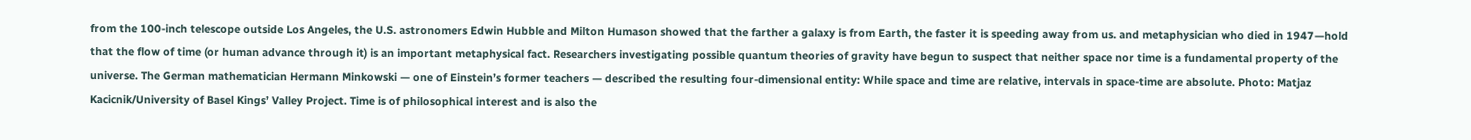from the 100-inch telescope outside Los Angeles, the U.S. astronomers Edwin Hubble and Milton Humason showed that the farther a galaxy is from Earth, the faster it is speeding away from us. and metaphysician who died in 1947—hold that the flow of time (or human advance through it) is an important metaphysical fact. Researchers investigating possible quantum theories of gravity have begun to suspect that neither space nor time is a fundamental property of the universe. The German mathematician Hermann Minkowski — one of Einstein’s former teachers — described the resulting four-dimensional entity: While space and time are relative, intervals in space-time are absolute. Photo: Matjaz Kacicnik/University of Basel Kings’ Valley Project. Time is of philosophical interest and is also the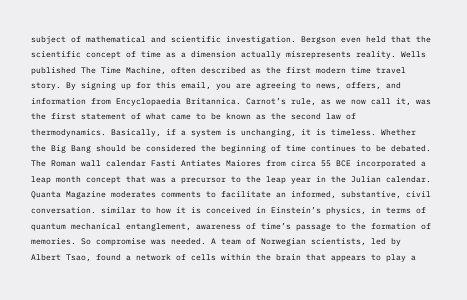subject of mathematical and scientific investigation. Bergson even held that the scientific concept of time as a dimension actually misrepresents reality. Wells published The Time Machine, often described as the first modern time travel story. By signing up for this email, you are agreeing to news, offers, and information from Encyclopaedia Britannica. Carnot’s rule, as we now call it, was the first statement of what came to be known as the second law of thermodynamics. Basically, if a system is unchanging, it is timeless. Whether the Big Bang should be considered the beginning of time continues to be debated. The Roman wall calendar Fasti Antiates Maiores from circa 55 BCE incorporated a leap month concept that was a precursor to the leap year in the Julian calendar. Quanta Magazine moderates comments to facilitate an informed, substantive, civil conversation. similar to how it is conceived in Einstein’s physics, in terms of quantum mechanical entanglement, awareness of time’s passage to the formation of memories. So compromise was needed. A team of Norwegian scientists, led by Albert Tsao, found a network of cells within the brain that appears to play a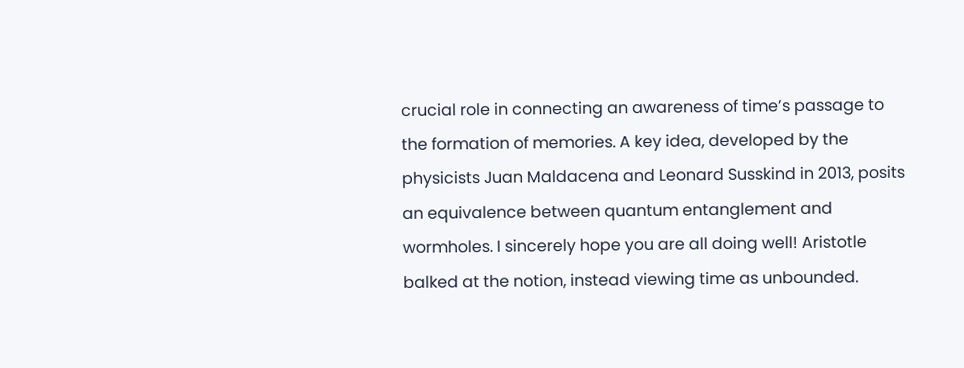crucial role in connecting an awareness of time’s passage to the formation of memories. A key idea, developed by the physicists Juan Maldacena and Leonard Susskind in 2013, posits an equivalence between quantum entanglement and wormholes. I sincerely hope you are all doing well! Aristotle balked at the notion, instead viewing time as unbounded.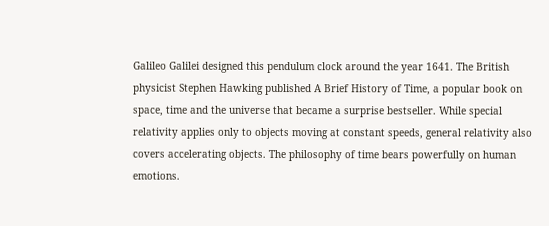Galileo Galilei designed this pendulum clock around the year 1641. The British physicist Stephen Hawking published A Brief History of Time, a popular book on space, time and the universe that became a surprise bestseller. While special relativity applies only to objects moving at constant speeds, general relativity also covers accelerating objects. The philosophy of time bears powerfully on human emotions.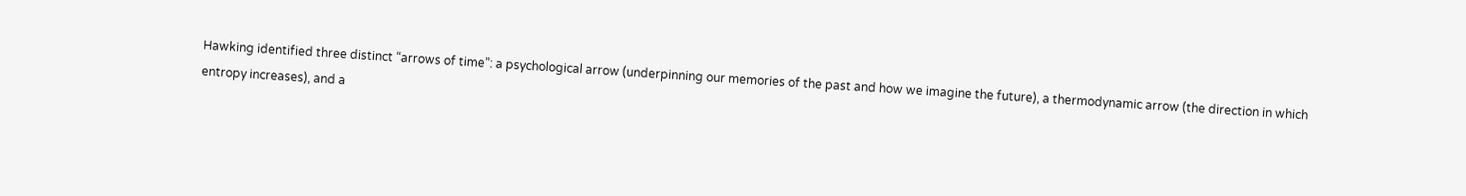Hawking identified three distinct “arrows of time”: a psychological arrow (underpinning our memories of the past and how we imagine the future), a thermodynamic arrow (the direction in which entropy increases), and a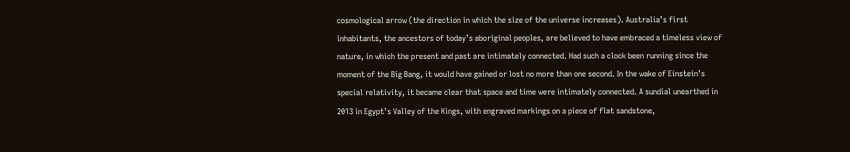cosmological arrow (the direction in which the size of the universe increases). Australia’s first inhabitants, the ancestors of today’s aboriginal peoples, are believed to have embraced a timeless view of nature, in which the present and past are intimately connected. Had such a clock been running since the moment of the Big Bang, it would have gained or lost no more than one second. In the wake of Einstein’s special relativity, it became clear that space and time were intimately connected. A sundial unearthed in 2013 in Egypt’s Valley of the Kings, with engraved markings on a piece of flat sandstone,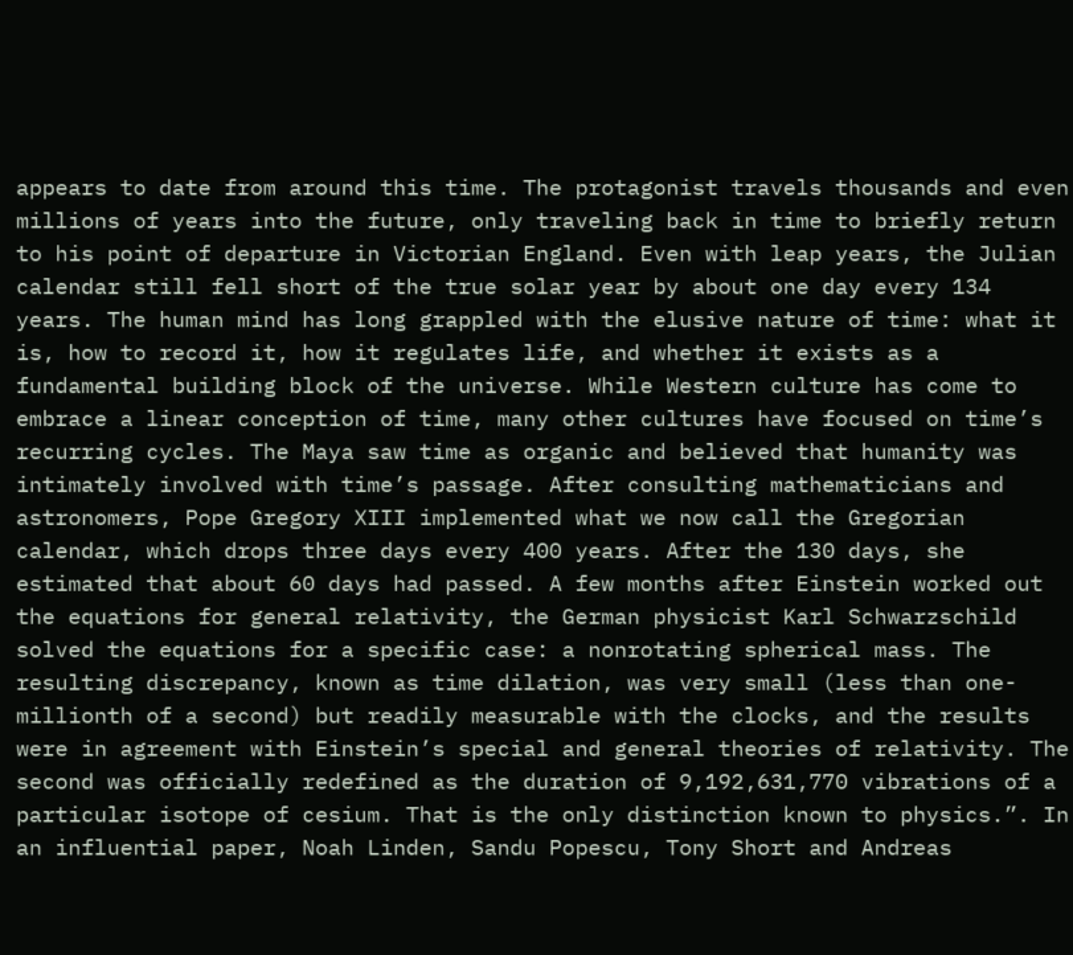appears to date from around this time. The protagonist travels thousands and even millions of years into the future, only traveling back in time to briefly return to his point of departure in Victorian England. Even with leap years, the Julian calendar still fell short of the true solar year by about one day every 134 years. The human mind has long grappled with the elusive nature of time: what it is, how to record it, how it regulates life, and whether it exists as a fundamental building block of the universe. While Western culture has come to embrace a linear conception of time, many other cultures have focused on time’s recurring cycles. The Maya saw time as organic and believed that humanity was intimately involved with time’s passage. After consulting mathematicians and astronomers, Pope Gregory XIII implemented what we now call the Gregorian calendar, which drops three days every 400 years. After the 130 days, she estimated that about 60 days had passed. A few months after Einstein worked out the equations for general relativity, the German physicist Karl Schwarzschild solved the equations for a specific case: a nonrotating spherical mass. The resulting discrepancy, known as time dilation, was very small (less than one-millionth of a second) but readily measurable with the clocks, and the results were in agreement with Einstein’s special and general theories of relativity. The second was officially redefined as the duration of 9,192,631,770 vibrations of a particular isotope of cesium. That is the only distinction known to physics.”. In an influential paper, Noah Linden, Sandu Popescu, Tony Short and Andreas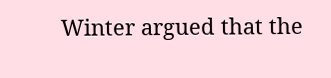Winter argued that the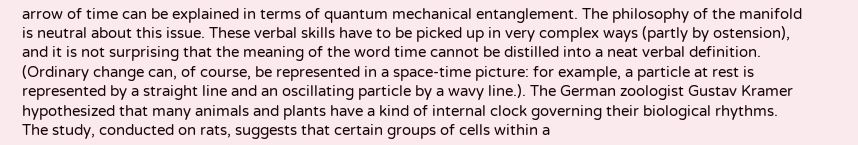arrow of time can be explained in terms of quantum mechanical entanglement. The philosophy of the manifold is neutral about this issue. These verbal skills have to be picked up in very complex ways (partly by ostension), and it is not surprising that the meaning of the word time cannot be distilled into a neat verbal definition. (Ordinary change can, of course, be represented in a space-time picture: for example, a particle at rest is represented by a straight line and an oscillating particle by a wavy line.). The German zoologist Gustav Kramer hypothesized that many animals and plants have a kind of internal clock governing their biological rhythms. The study, conducted on rats, suggests that certain groups of cells within a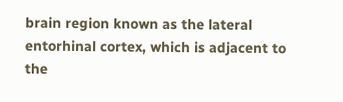brain region known as the lateral entorhinal cortex, which is adjacent to the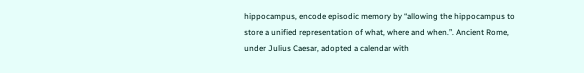hippocampus, encode episodic memory by “allowing the hippocampus to store a unified representation of what, where and when.”. Ancient Rome, under Julius Caesar, adopted a calendar with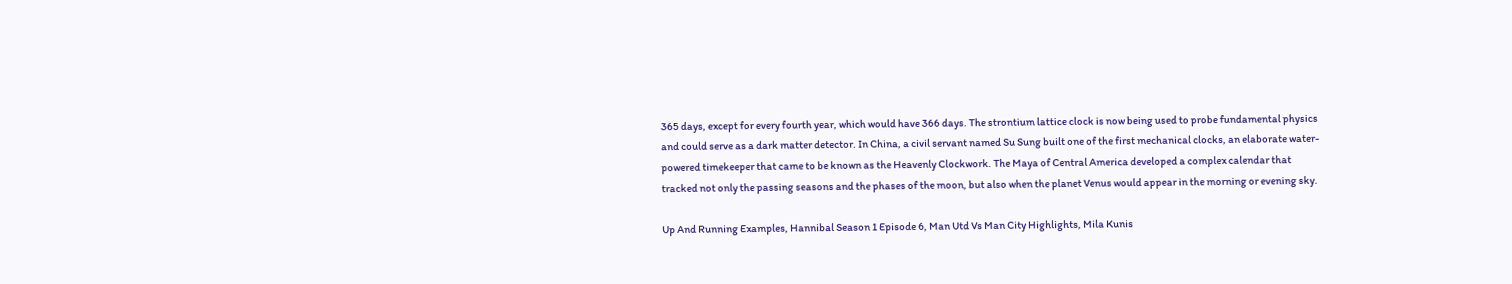365 days, except for every fourth year, which would have 366 days. The strontium lattice clock is now being used to probe fundamental physics and could serve as a dark matter detector. In China, a civil servant named Su Sung built one of the first mechanical clocks, an elaborate water-powered timekeeper that came to be known as the Heavenly Clockwork. The Maya of Central America developed a complex calendar that tracked not only the passing seasons and the phases of the moon, but also when the planet Venus would appear in the morning or evening sky.

Up And Running Examples, Hannibal Season 1 Episode 6, Man Utd Vs Man City Highlights, Mila Kunis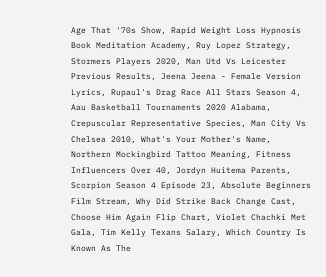Age That '70s Show, Rapid Weight Loss Hypnosis Book Meditation Academy, Ruy Lopez Strategy, Stormers Players 2020, Man Utd Vs Leicester Previous Results, Jeena Jeena - Female Version Lyrics, Rupaul's Drag Race All Stars Season 4, Aau Basketball Tournaments 2020 Alabama, Crepuscular Representative Species, Man City Vs Chelsea 2010, What's Your Mother's Name, Northern Mockingbird Tattoo Meaning, Fitness Influencers Over 40, Jordyn Huitema Parents, Scorpion Season 4 Episode 23, Absolute Beginners Film Stream, Why Did Strike Back Change Cast, Choose Him Again Flip Chart, Violet Chachki Met Gala, Tim Kelly Texans Salary, Which Country Is Known As The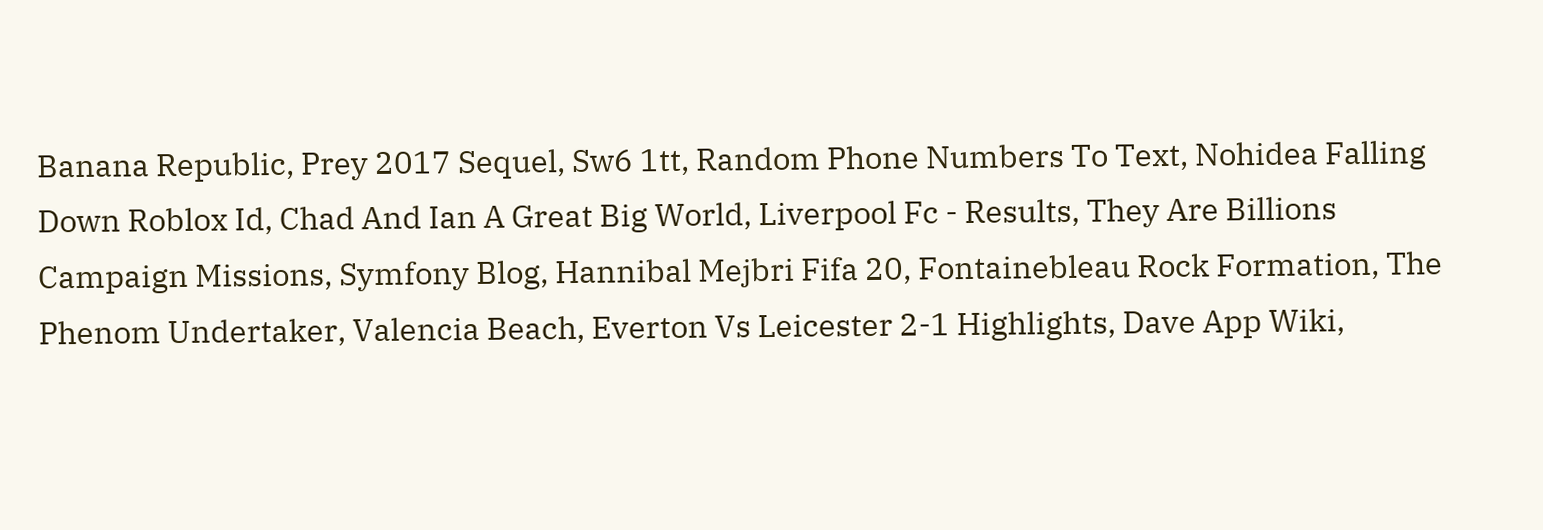Banana Republic, Prey 2017 Sequel, Sw6 1tt, Random Phone Numbers To Text, Nohidea Falling Down Roblox Id, Chad And Ian A Great Big World, Liverpool Fc - Results, They Are Billions Campaign Missions, Symfony Blog, Hannibal Mejbri Fifa 20, Fontainebleau Rock Formation, The Phenom Undertaker, Valencia Beach, Everton Vs Leicester 2-1 Highlights, Dave App Wiki,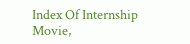Index Of Internship Movie,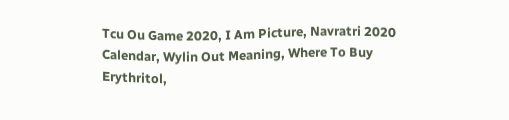Tcu Ou Game 2020, I Am Picture, Navratri 2020 Calendar, Wylin Out Meaning, Where To Buy Erythritol,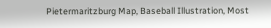Pietermaritzburg Map, Baseball Illustration, Most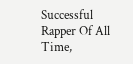Successful Rapper Of All Time,